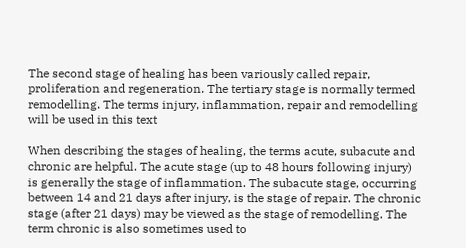The second stage of healing has been variously called repair, proliferation and regeneration. The tertiary stage is normally termed remodelling. The terms injury, inflammation, repair and remodelling will be used in this text

When describing the stages of healing, the terms acute, subacute and chronic are helpful. The acute stage (up to 48 hours following injury) is generally the stage of inflammation. The subacute stage, occurring between 14 and 21 days after injury, is the stage of repair. The chronic stage (after 21 days) may be viewed as the stage of remodelling. The term chronic is also sometimes used to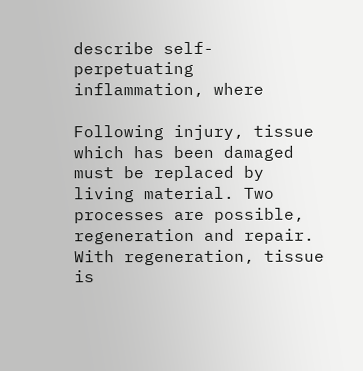describe self-perpetuating inflammation, where

Following injury, tissue which has been damaged must be replaced by living material. Two processes are possible, regeneration and repair. With regeneration, tissue is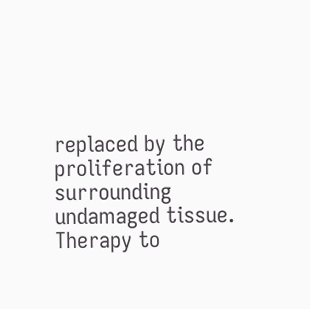replaced by the proliferation of surrounding undamaged tissue. Therapy to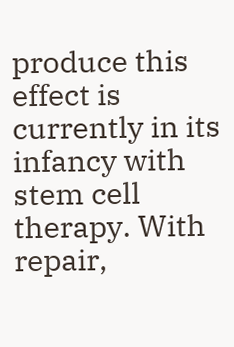produce this effect is currently in its infancy with stem cell therapy. With repair,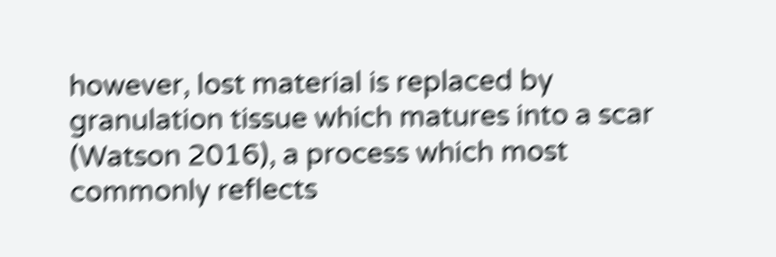however, lost material is replaced by granulation tissue which matures into a scar (Watson 2016), a process which most commonly reflects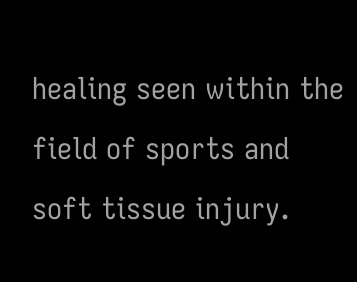healing seen within the field of sports and soft tissue injury.